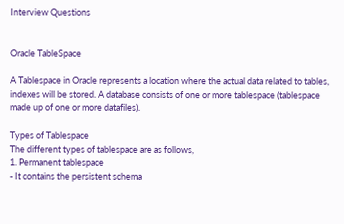Interview Questions


Oracle TableSpace

A Tablespace in Oracle represents a location where the actual data related to tables, indexes will be stored. A database consists of one or more tablespace (tablespace made up of one or more datafiles).

Types of Tablespace
The different types of tablespace are as follows,
1. Permanent tablespace
- It contains the persistent schema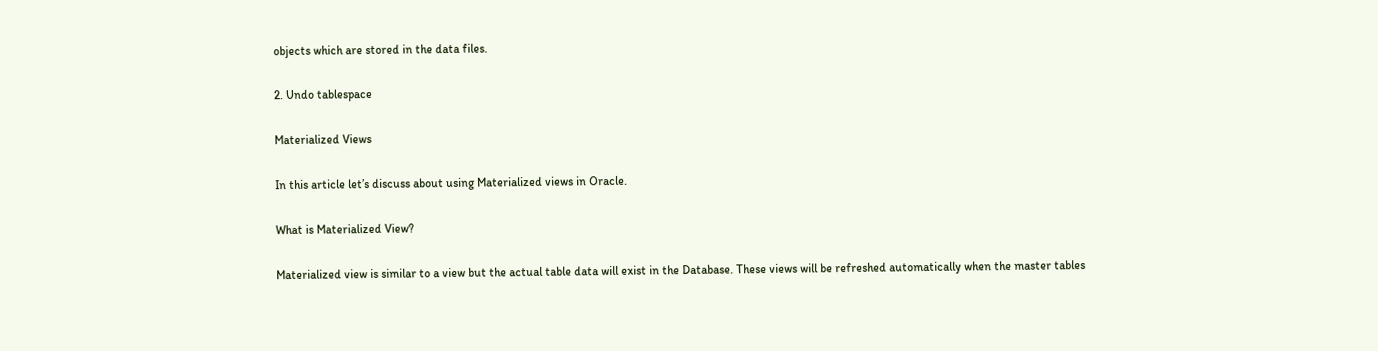objects which are stored in the data files.

2. Undo tablespace

Materialized Views

In this article let’s discuss about using Materialized views in Oracle.

What is Materialized View?

Materialized view is similar to a view but the actual table data will exist in the Database. These views will be refreshed automatically when the master tables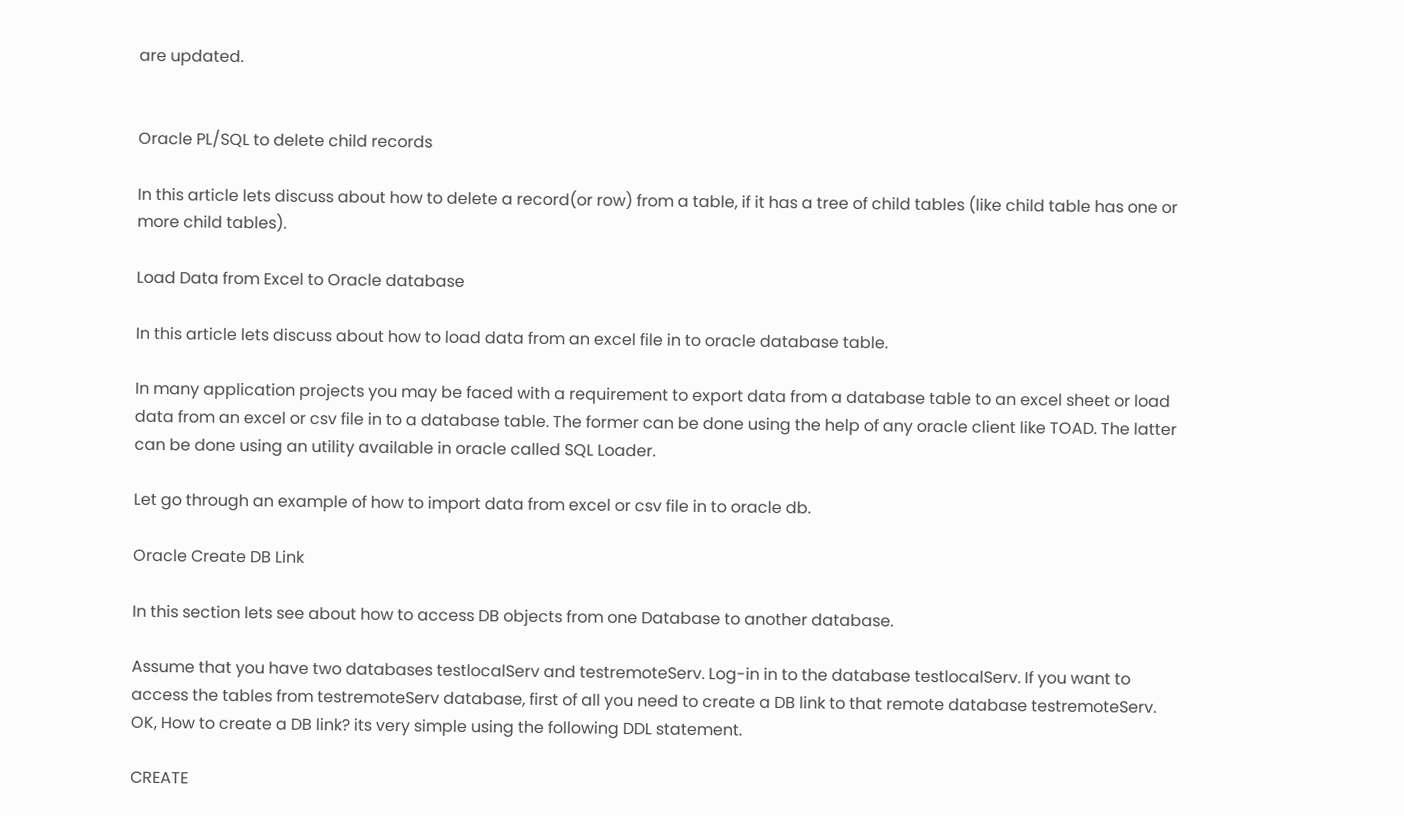are updated.


Oracle PL/SQL to delete child records

In this article lets discuss about how to delete a record(or row) from a table, if it has a tree of child tables (like child table has one or more child tables).

Load Data from Excel to Oracle database

In this article lets discuss about how to load data from an excel file in to oracle database table.

In many application projects you may be faced with a requirement to export data from a database table to an excel sheet or load data from an excel or csv file in to a database table. The former can be done using the help of any oracle client like TOAD. The latter can be done using an utility available in oracle called SQL Loader.

Let go through an example of how to import data from excel or csv file in to oracle db.

Oracle Create DB Link

In this section lets see about how to access DB objects from one Database to another database.

Assume that you have two databases testlocalServ and testremoteServ. Log-in in to the database testlocalServ. If you want to access the tables from testremoteServ database, first of all you need to create a DB link to that remote database testremoteServ. OK, How to create a DB link? its very simple using the following DDL statement.

CREATE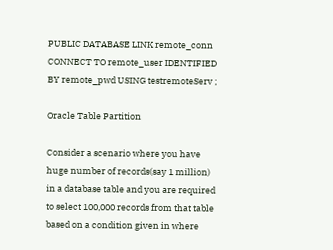PUBLIC DATABASE LINK remote_conn CONNECT TO remote_user IDENTIFIED BY remote_pwd USING testremoteServ ;

Oracle Table Partition

Consider a scenario where you have huge number of records(say 1 million) in a database table and you are required to select 100,000 records from that table based on a condition given in where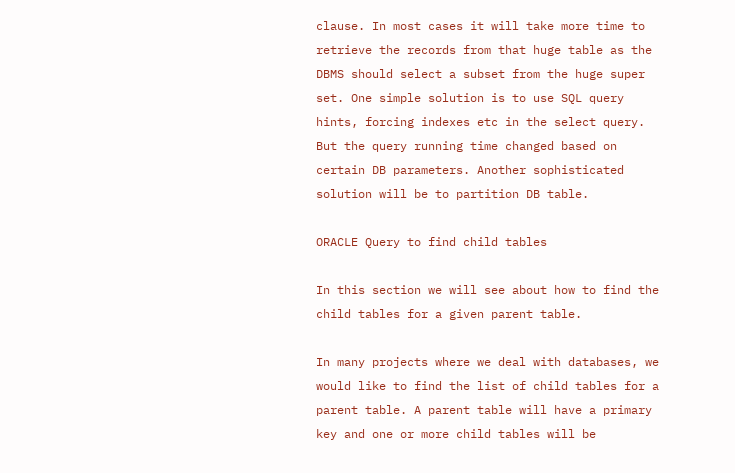clause. In most cases it will take more time to retrieve the records from that huge table as the DBMS should select a subset from the huge super set. One simple solution is to use SQL query hints, forcing indexes etc in the select query. But the query running time changed based on certain DB parameters. Another sophisticated solution will be to partition DB table.

ORACLE Query to find child tables

In this section we will see about how to find the child tables for a given parent table.

In many projects where we deal with databases, we would like to find the list of child tables for a parent table. A parent table will have a primary key and one or more child tables will be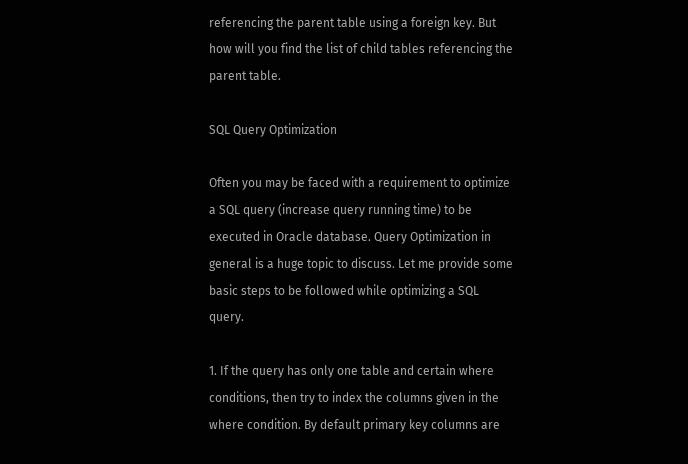referencing the parent table using a foreign key. But how will you find the list of child tables referencing the parent table.

SQL Query Optimization

Often you may be faced with a requirement to optimize a SQL query (increase query running time) to be executed in Oracle database. Query Optimization in general is a huge topic to discuss. Let me provide some basic steps to be followed while optimizing a SQL query.

1. If the query has only one table and certain where conditions, then try to index the columns given in the where condition. By default primary key columns are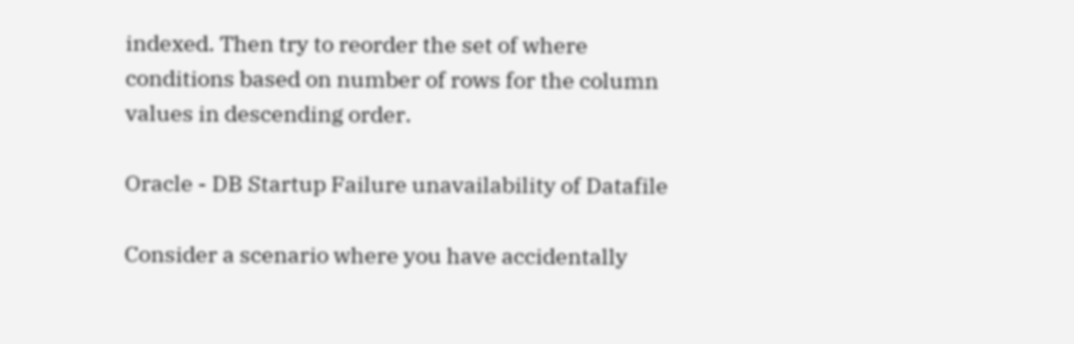indexed. Then try to reorder the set of where conditions based on number of rows for the column values in descending order.

Oracle - DB Startup Failure unavailability of Datafile

Consider a scenario where you have accidentally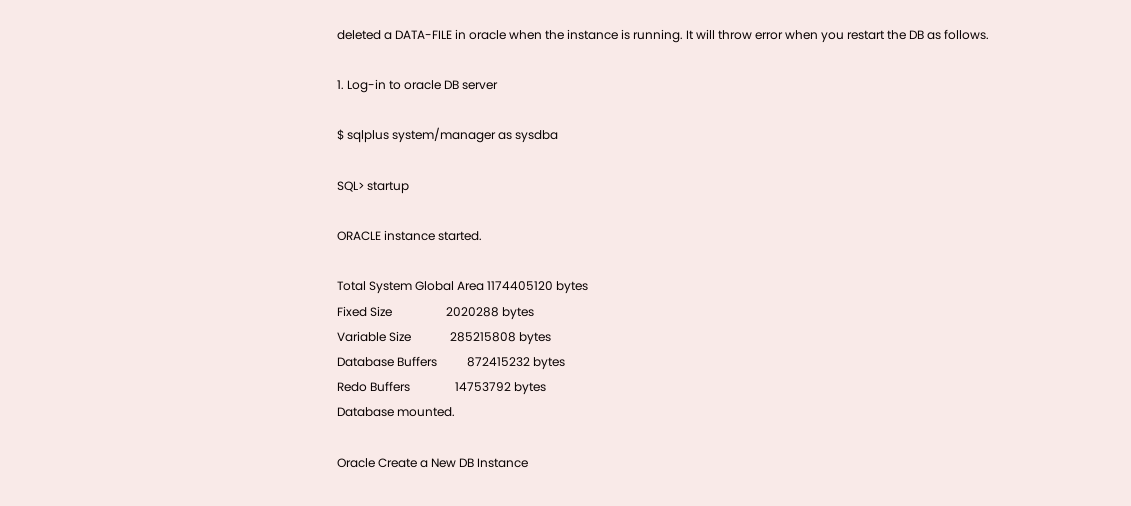deleted a DATA-FILE in oracle when the instance is running. It will throw error when you restart the DB as follows.

1. Log-in to oracle DB server

$ sqlplus system/manager as sysdba

SQL> startup

ORACLE instance started.

Total System Global Area 1174405120 bytes
Fixed Size                  2020288 bytes
Variable Size             285215808 bytes
Database Buffers          872415232 bytes
Redo Buffers               14753792 bytes
Database mounted.

Oracle Create a New DB Instance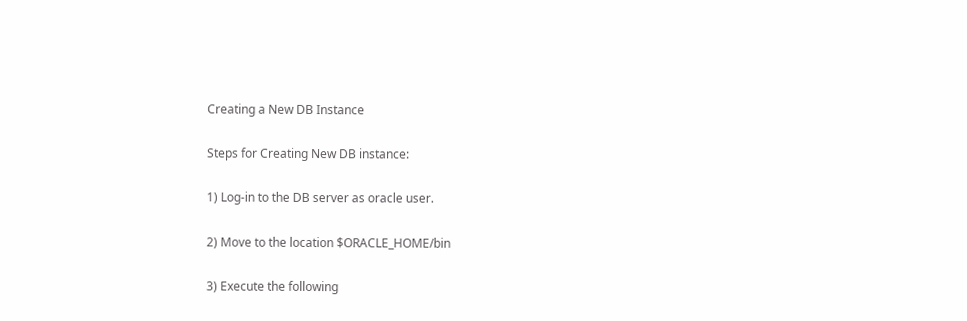Creating a New DB Instance

Steps for Creating New DB instance:

1) Log-in to the DB server as oracle user.

2) Move to the location $ORACLE_HOME/bin

3) Execute the following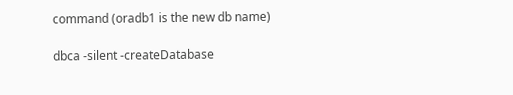command (oradb1 is the new db name)

dbca -silent -createDatabase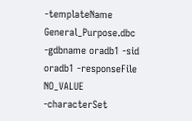-templateName General_Purpose.dbc -gdbname oradb1 -sid oradb1 -responseFile NO_VALUE -characterSet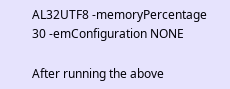AL32UTF8 -memoryPercentage 30 -emConfiguration NONE

After running the above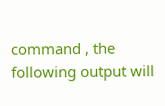command , the following output will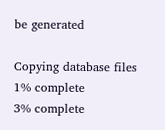be generated

Copying database files
1% complete
3% complete